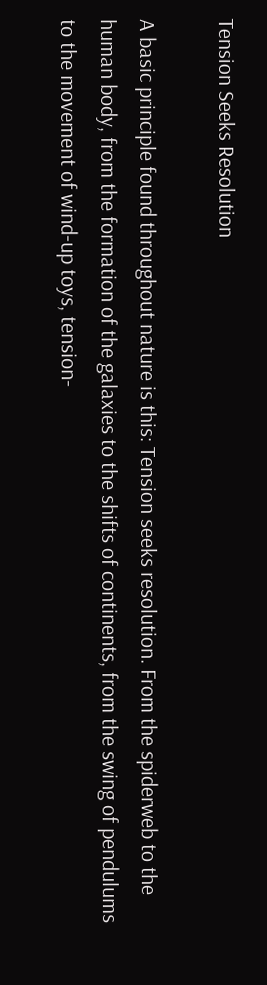Tension Seeks Resolution

A basic principle found throughout nature is this: Tension seeks resolution. From the spiderweb to the human body, from the formation of the galaxies to the shifts of continents, from the swing of pendulums to the movement of wind-up toys, tension-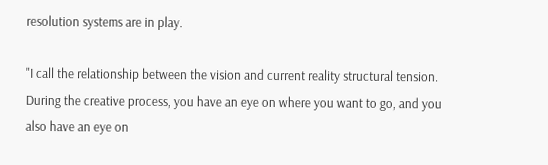resolution systems are in play.

"I call the relationship between the vision and current reality structural tension. During the creative process, you have an eye on where you want to go, and you also have an eye on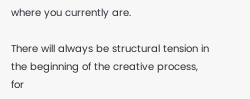where you currently are.

There will always be structural tension in the beginning of the creative process, for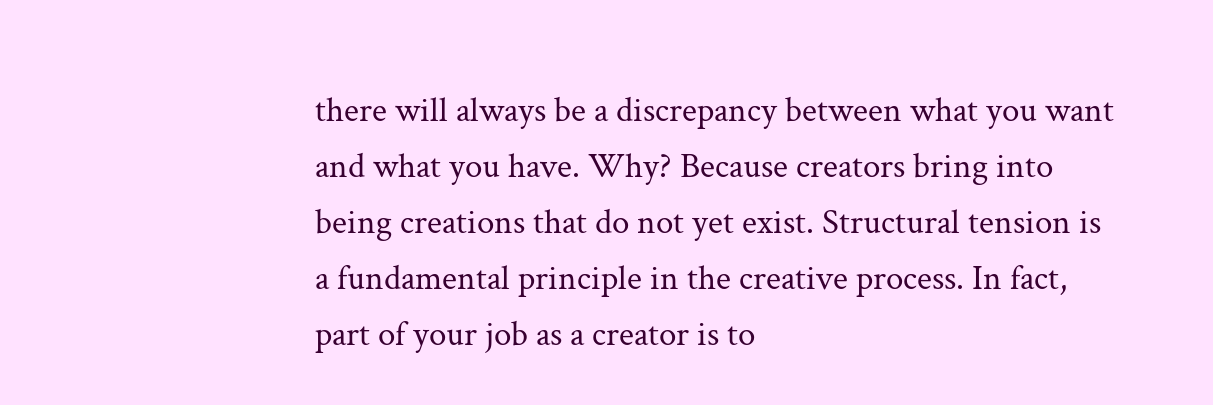there will always be a discrepancy between what you want and what you have. Why? Because creators bring into being creations that do not yet exist. Structural tension is a fundamental principle in the creative process. In fact, part of your job as a creator is to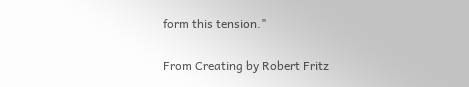form this tension."

From Creating by Robert Fritz